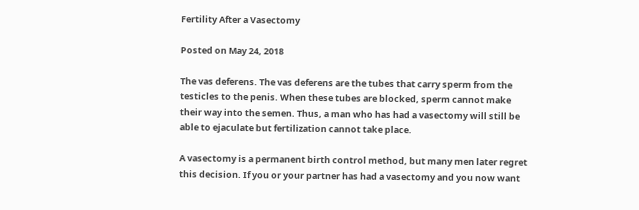Fertility After a Vasectomy

Posted on May 24, 2018

The vas deferens. The vas deferens are the tubes that carry sperm from the testicles to the penis. When these tubes are blocked, sperm cannot make their way into the semen. Thus, a man who has had a vasectomy will still be able to ejaculate but fertilization cannot take place.

A vasectomy is a permanent birth control method, but many men later regret this decision. If you or your partner has had a vasectomy and you now want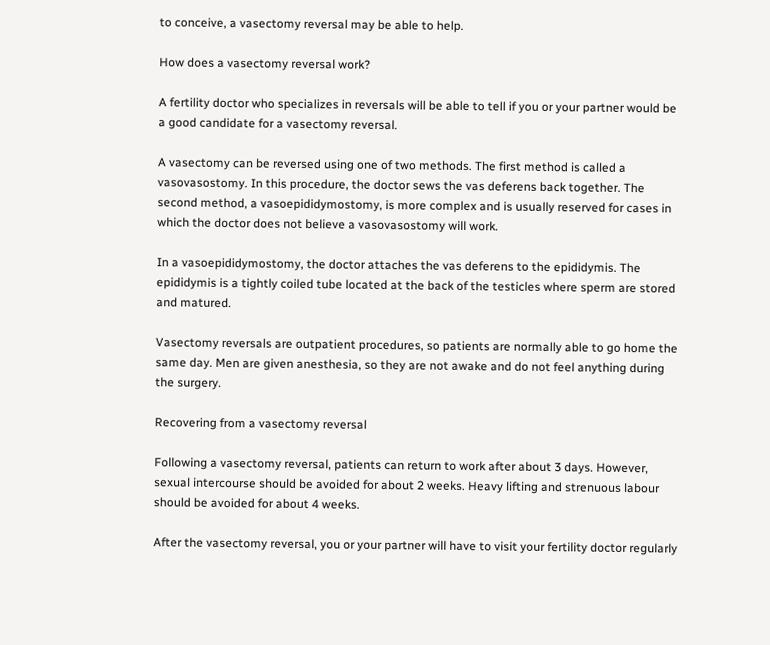to conceive, a vasectomy reversal may be able to help.

How does a vasectomy reversal work?

A fertility doctor who specializes in reversals will be able to tell if you or your partner would be a good candidate for a vasectomy reversal.

A vasectomy can be reversed using one of two methods. The first method is called a vasovasostomy. In this procedure, the doctor sews the vas deferens back together. The second method, a vasoepididymostomy, is more complex and is usually reserved for cases in which the doctor does not believe a vasovasostomy will work.

In a vasoepididymostomy, the doctor attaches the vas deferens to the epididymis. The epididymis is a tightly coiled tube located at the back of the testicles where sperm are stored and matured.

Vasectomy reversals are outpatient procedures, so patients are normally able to go home the same day. Men are given anesthesia, so they are not awake and do not feel anything during the surgery.

Recovering from a vasectomy reversal

Following a vasectomy reversal, patients can return to work after about 3 days. However, sexual intercourse should be avoided for about 2 weeks. Heavy lifting and strenuous labour should be avoided for about 4 weeks.

After the vasectomy reversal, you or your partner will have to visit your fertility doctor regularly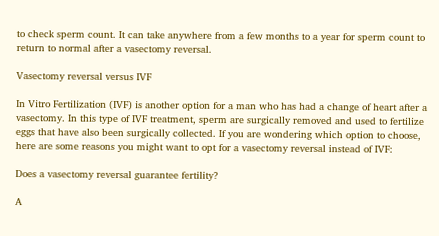to check sperm count. It can take anywhere from a few months to a year for sperm count to return to normal after a vasectomy reversal.

Vasectomy reversal versus IVF

In Vitro Fertilization (IVF) is another option for a man who has had a change of heart after a vasectomy. In this type of IVF treatment, sperm are surgically removed and used to fertilize eggs that have also been surgically collected. If you are wondering which option to choose, here are some reasons you might want to opt for a vasectomy reversal instead of IVF:

Does a vasectomy reversal guarantee fertility?

A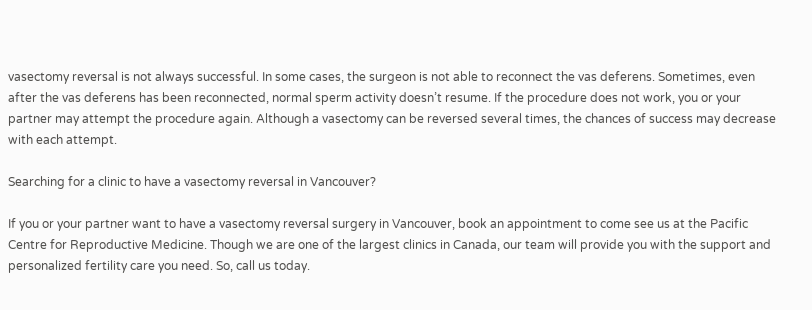vasectomy reversal is not always successful. In some cases, the surgeon is not able to reconnect the vas deferens. Sometimes, even after the vas deferens has been reconnected, normal sperm activity doesn’t resume. If the procedure does not work, you or your partner may attempt the procedure again. Although a vasectomy can be reversed several times, the chances of success may decrease with each attempt.

Searching for a clinic to have a vasectomy reversal in Vancouver?

If you or your partner want to have a vasectomy reversal surgery in Vancouver, book an appointment to come see us at the Pacific Centre for Reproductive Medicine. Though we are one of the largest clinics in Canada, our team will provide you with the support and personalized fertility care you need. So, call us today.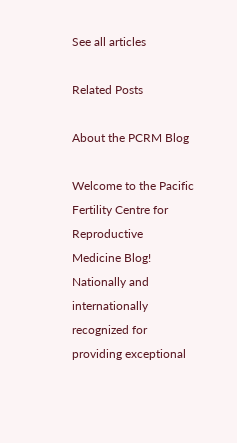See all articles

Related Posts

About the PCRM Blog

Welcome to the Pacific Fertility Centre for Reproductive Medicine Blog! Nationally and internationally recognized for providing exceptional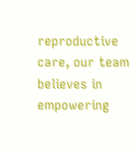reproductive care, our team believes in empowering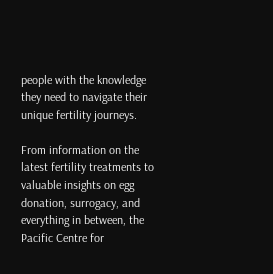people with the knowledge they need to navigate their unique fertility journeys.

From information on the latest fertility treatments to valuable insights on egg donation, surrogacy, and everything in between, the Pacific Centre for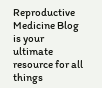Reproductive Medicine Blog is your ultimate resource for all things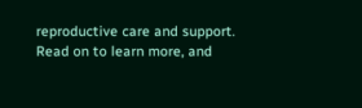reproductive care and support. Read on to learn more, and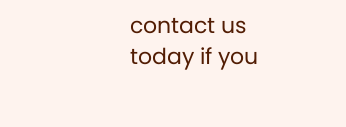contact us today if you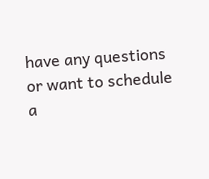have any questions or want to schedule a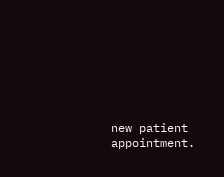new patient appointment.